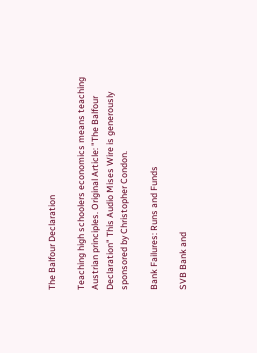The Balfour Declaration

Teaching high schoolers economics means teaching Austrian principles. Original Article: "The Balfour Declaration" This Audio Mises Wire is generously sponsored by Christopher Condon.

Bank Failures: Runs and Funds

SVB Bank and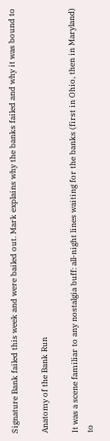Signature Bank failed this week and were bailed out. Mark explains why the banks failed and why it was bound to

Anatomy of the Bank Run

It was a scene familiar to any nostalgia buff: all-night lines waiting for the banks (first in Ohio, then in Maryland) to